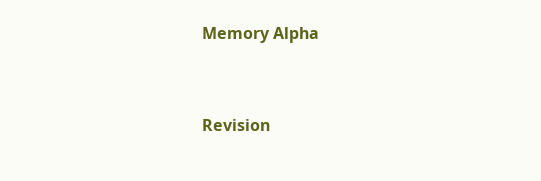Memory Alpha


Revision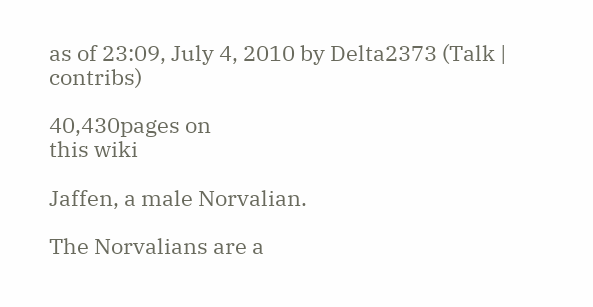as of 23:09, July 4, 2010 by Delta2373 (Talk | contribs)

40,430pages on
this wiki

Jaffen, a male Norvalian.

The Norvalians are a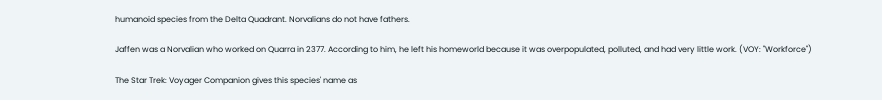humanoid species from the Delta Quadrant. Norvalians do not have fathers.

Jaffen was a Norvalian who worked on Quarra in 2377. According to him, he left his homeworld because it was overpopulated, polluted, and had very little work. (VOY: "Workforce")

The Star Trek: Voyager Companion gives this species' name as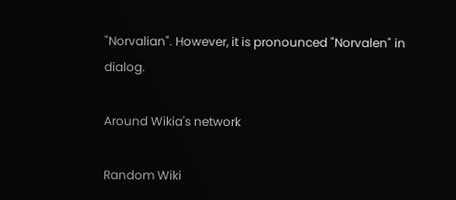"Norvalian". However, it is pronounced "Norvalen" in dialog.

Around Wikia's network

Random Wiki